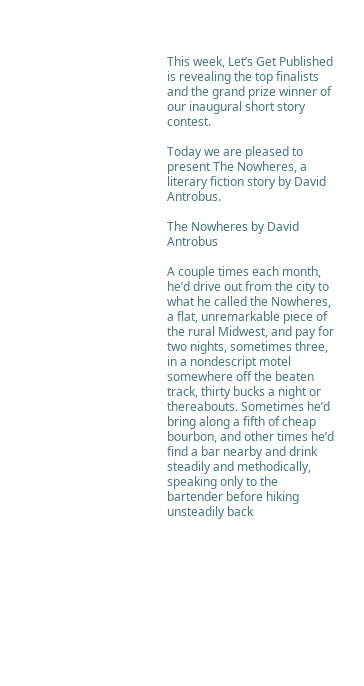This week, Let’s Get Published is revealing the top finalists and the grand prize winner of our inaugural short story contest.

Today we are pleased to present The Nowheres, a literary fiction story by David Antrobus.

The Nowheres by David Antrobus

A couple times each month, he’d drive out from the city to what he called the Nowheres, a flat, unremarkable piece of the rural Midwest, and pay for two nights, sometimes three, in a nondescript motel somewhere off the beaten track, thirty bucks a night or thereabouts. Sometimes he’d bring along a fifth of cheap bourbon, and other times he’d find a bar nearby and drink steadily and methodically, speaking only to the bartender before hiking unsteadily back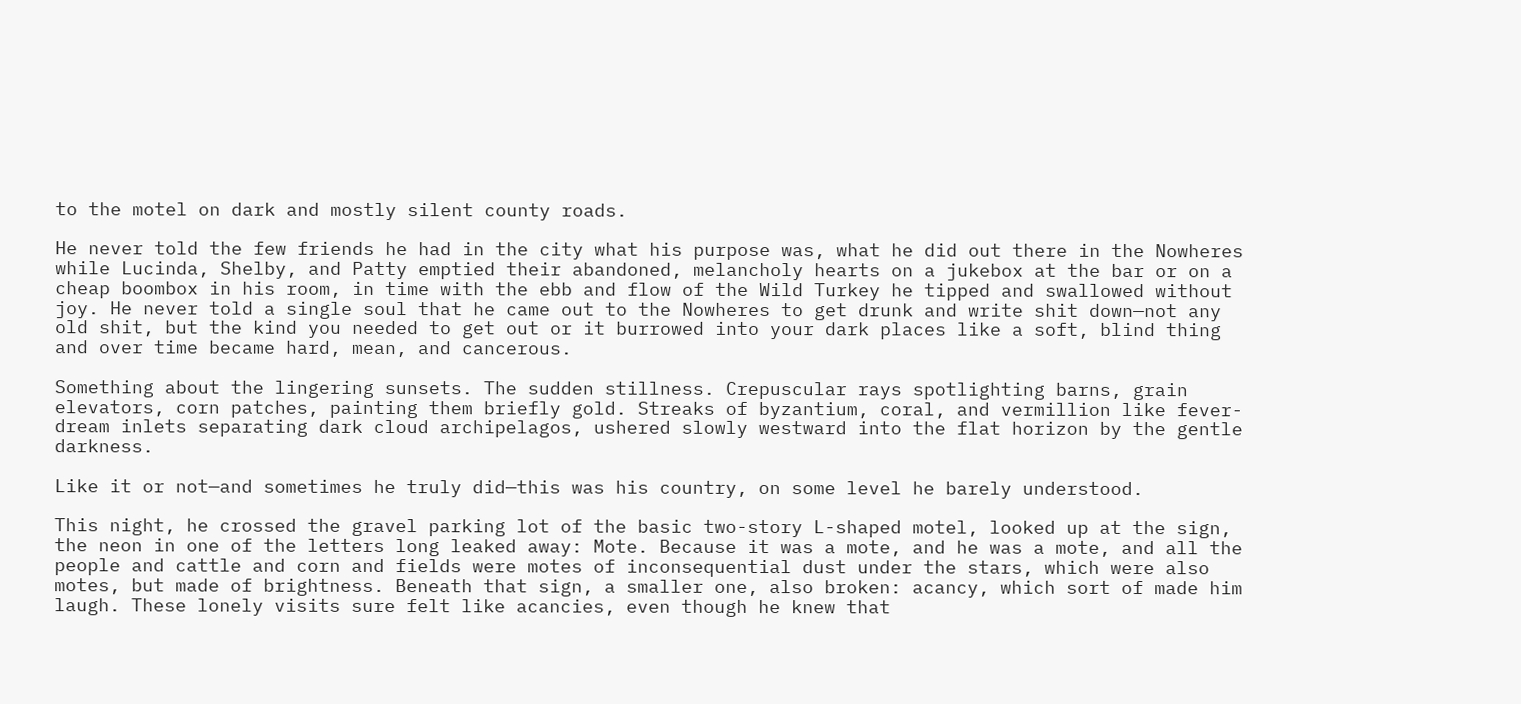to the motel on dark and mostly silent county roads.

He never told the few friends he had in the city what his purpose was, what he did out there in the Nowheres while Lucinda, Shelby, and Patty emptied their abandoned, melancholy hearts on a jukebox at the bar or on a cheap boombox in his room, in time with the ebb and flow of the Wild Turkey he tipped and swallowed without joy. He never told a single soul that he came out to the Nowheres to get drunk and write shit down—not any old shit, but the kind you needed to get out or it burrowed into your dark places like a soft, blind thing and over time became hard, mean, and cancerous.

Something about the lingering sunsets. The sudden stillness. Crepuscular rays spotlighting barns, grain elevators, corn patches, painting them briefly gold. Streaks of byzantium, coral, and vermillion like fever-dream inlets separating dark cloud archipelagos, ushered slowly westward into the flat horizon by the gentle darkness.

Like it or not—and sometimes he truly did—this was his country, on some level he barely understood.

This night, he crossed the gravel parking lot of the basic two-story L-shaped motel, looked up at the sign, the neon in one of the letters long leaked away: Mote. Because it was a mote, and he was a mote, and all the people and cattle and corn and fields were motes of inconsequential dust under the stars, which were also motes, but made of brightness. Beneath that sign, a smaller one, also broken: acancy, which sort of made him laugh. These lonely visits sure felt like acancies, even though he knew that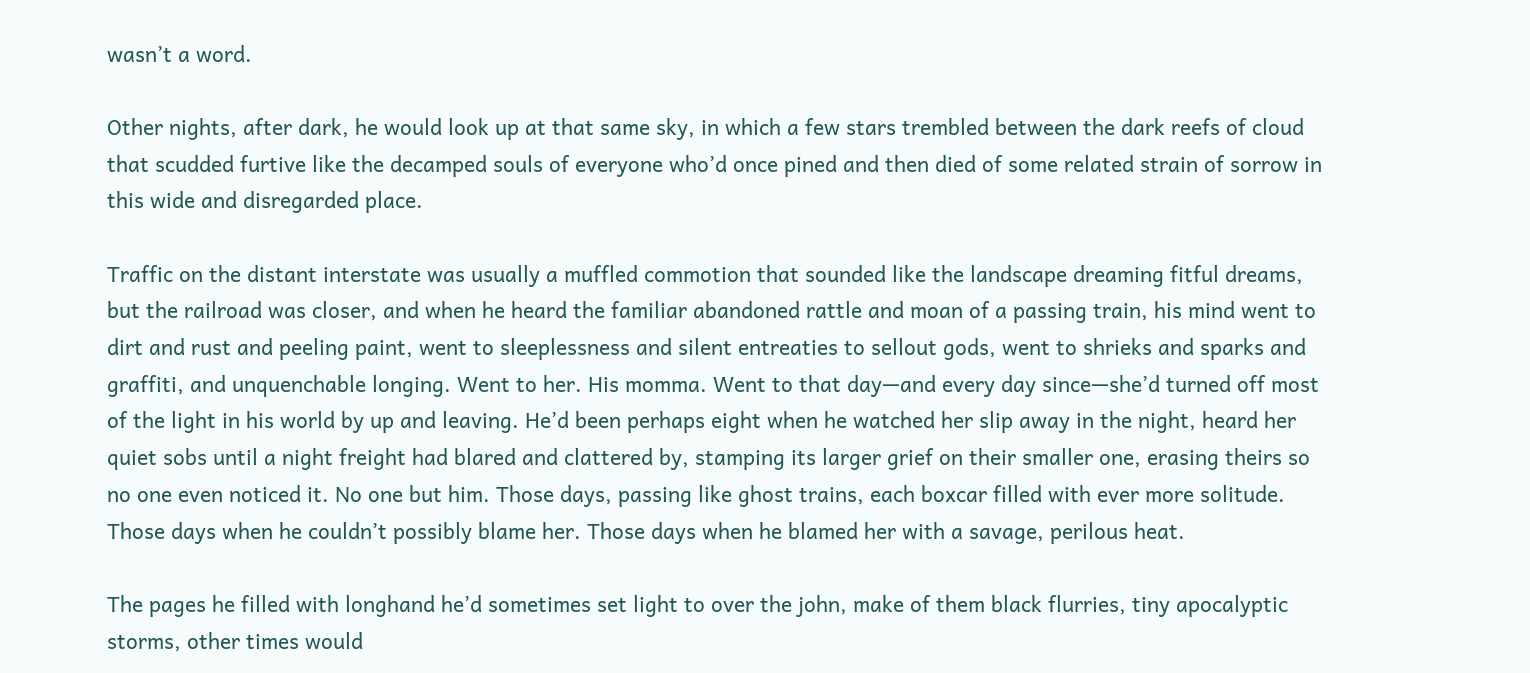wasn’t a word.

Other nights, after dark, he would look up at that same sky, in which a few stars trembled between the dark reefs of cloud that scudded furtive like the decamped souls of everyone who’d once pined and then died of some related strain of sorrow in this wide and disregarded place.

Traffic on the distant interstate was usually a muffled commotion that sounded like the landscape dreaming fitful dreams, but the railroad was closer, and when he heard the familiar abandoned rattle and moan of a passing train, his mind went to dirt and rust and peeling paint, went to sleeplessness and silent entreaties to sellout gods, went to shrieks and sparks and graffiti, and unquenchable longing. Went to her. His momma. Went to that day—and every day since—she’d turned off most of the light in his world by up and leaving. He’d been perhaps eight when he watched her slip away in the night, heard her quiet sobs until a night freight had blared and clattered by, stamping its larger grief on their smaller one, erasing theirs so no one even noticed it. No one but him. Those days, passing like ghost trains, each boxcar filled with ever more solitude. Those days when he couldn’t possibly blame her. Those days when he blamed her with a savage, perilous heat.

The pages he filled with longhand he’d sometimes set light to over the john, make of them black flurries, tiny apocalyptic storms, other times would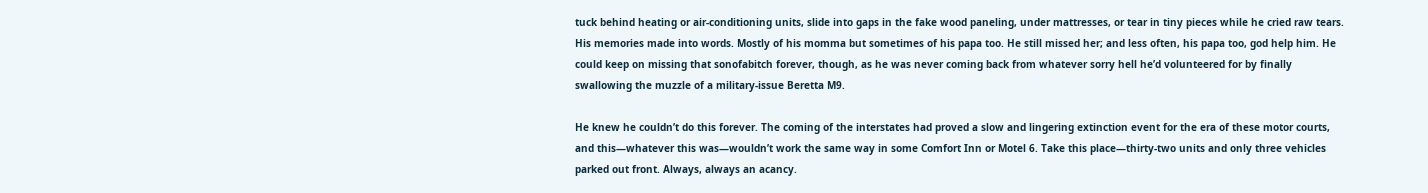tuck behind heating or air-conditioning units, slide into gaps in the fake wood paneling, under mattresses, or tear in tiny pieces while he cried raw tears. His memories made into words. Mostly of his momma but sometimes of his papa too. He still missed her; and less often, his papa too, god help him. He could keep on missing that sonofabitch forever, though, as he was never coming back from whatever sorry hell he’d volunteered for by finally swallowing the muzzle of a military-issue Beretta M9.

He knew he couldn’t do this forever. The coming of the interstates had proved a slow and lingering extinction event for the era of these motor courts, and this—whatever this was—wouldn’t work the same way in some Comfort Inn or Motel 6. Take this place—thirty-two units and only three vehicles parked out front. Always, always an acancy.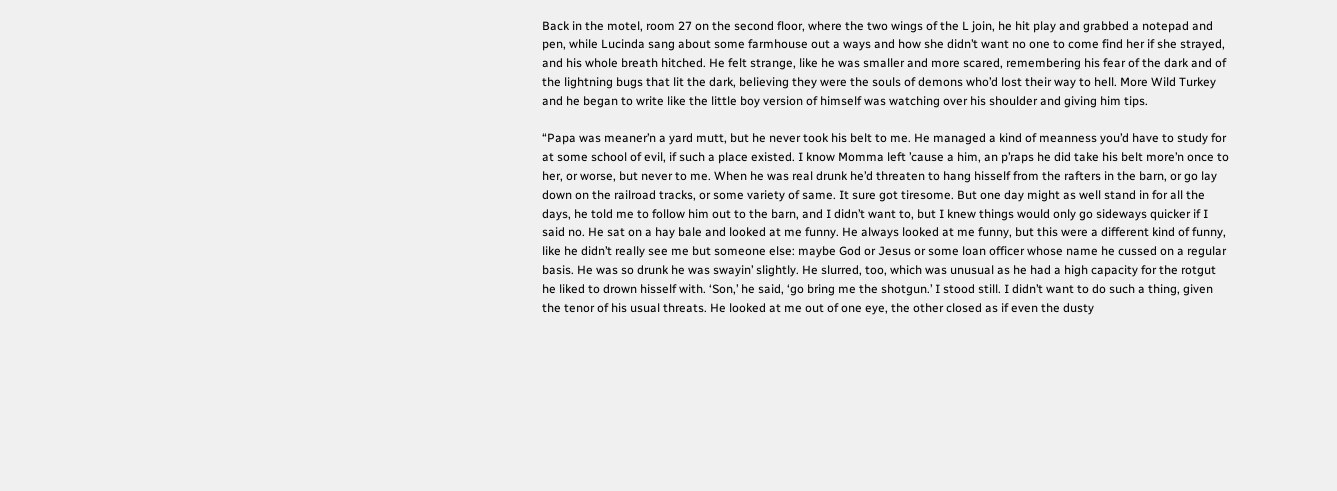Back in the motel, room 27 on the second floor, where the two wings of the L join, he hit play and grabbed a notepad and pen, while Lucinda sang about some farmhouse out a ways and how she didn’t want no one to come find her if she strayed, and his whole breath hitched. He felt strange, like he was smaller and more scared, remembering his fear of the dark and of the lightning bugs that lit the dark, believing they were the souls of demons who’d lost their way to hell. More Wild Turkey and he began to write like the little boy version of himself was watching over his shoulder and giving him tips.

“Papa was meaner’n a yard mutt, but he never took his belt to me. He managed a kind of meanness you’d have to study for at some school of evil, if such a place existed. I know Momma left ’cause a him, an p’raps he did take his belt more’n once to her, or worse, but never to me. When he was real drunk he’d threaten to hang hisself from the rafters in the barn, or go lay down on the railroad tracks, or some variety of same. It sure got tiresome. But one day might as well stand in for all the days, he told me to follow him out to the barn, and I didn’t want to, but I knew things would only go sideways quicker if I said no. He sat on a hay bale and looked at me funny. He always looked at me funny, but this were a different kind of funny, like he didn’t really see me but someone else: maybe God or Jesus or some loan officer whose name he cussed on a regular basis. He was so drunk he was swayin’ slightly. He slurred, too, which was unusual as he had a high capacity for the rotgut he liked to drown hisself with. ‘Son,’ he said, ‘go bring me the shotgun.’ I stood still. I didn’t want to do such a thing, given the tenor of his usual threats. He looked at me out of one eye, the other closed as if even the dusty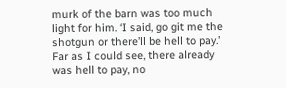murk of the barn was too much light for him. ‘I said, go git me the shotgun or there’ll be hell to pay.’ Far as I could see, there already was hell to pay, no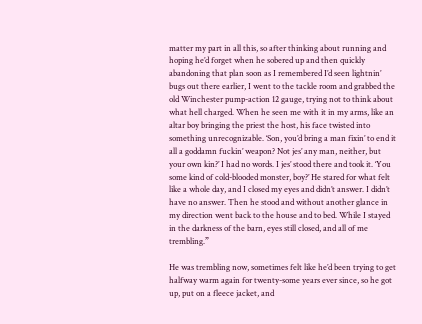matter my part in all this, so after thinking about running and hoping he’d forget when he sobered up and then quickly abandoning that plan soon as I remembered I’d seen lightnin’ bugs out there earlier, I went to the tackle room and grabbed the old Winchester pump-action 12 gauge, trying not to think about what hell charged. When he seen me with it in my arms, like an altar boy bringing the priest the host, his face twisted into something unrecognizable. ‘Son, you’d bring a man fixin’ to end it all a goddamn fuckin’ weapon? Not jes’ any man, neither, but your own kin?’ I had no words. I jes’ stood there and took it. ‘You some kind of cold-blooded monster, boy?’ He stared for what felt like a whole day, and I closed my eyes and didn’t answer. I didn’t have no answer. Then he stood and without another glance in my direction went back to the house and to bed. While I stayed in the darkness of the barn, eyes still closed, and all of me trembling.”

He was trembling now, sometimes felt like he’d been trying to get halfway warm again for twenty-some years ever since, so he got up, put on a fleece jacket, and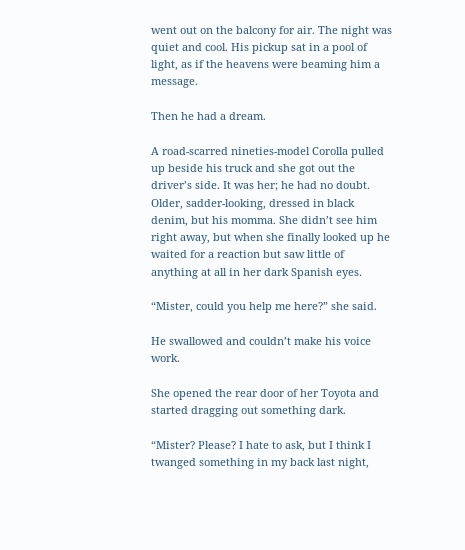went out on the balcony for air. The night was quiet and cool. His pickup sat in a pool of light, as if the heavens were beaming him a message.

Then he had a dream.

A road-scarred nineties-model Corolla pulled up beside his truck and she got out the driver’s side. It was her; he had no doubt. Older, sadder-looking, dressed in black denim, but his momma. She didn’t see him right away, but when she finally looked up he waited for a reaction but saw little of anything at all in her dark Spanish eyes.

“Mister, could you help me here?” she said.

He swallowed and couldn’t make his voice work.

She opened the rear door of her Toyota and started dragging out something dark.

“Mister? Please? I hate to ask, but I think I twanged something in my back last night,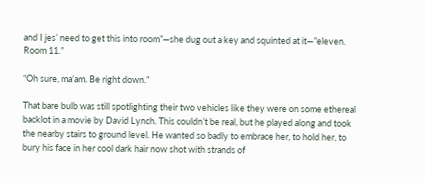and I jes’ need to get this into room”—she dug out a key and squinted at it—”eleven. Room 11.”

“Oh sure, ma’am. Be right down.”

That bare bulb was still spotlighting their two vehicles like they were on some ethereal backlot in a movie by David Lynch. This couldn’t be real, but he played along and took the nearby stairs to ground level. He wanted so badly to embrace her, to hold her, to bury his face in her cool dark hair now shot with strands of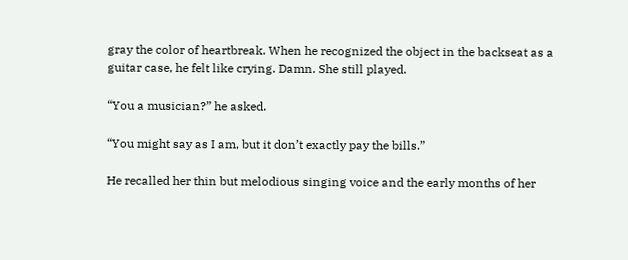gray the color of heartbreak. When he recognized the object in the backseat as a guitar case, he felt like crying. Damn. She still played.

“You a musician?” he asked.

“You might say as I am, but it don’t exactly pay the bills.”

He recalled her thin but melodious singing voice and the early months of her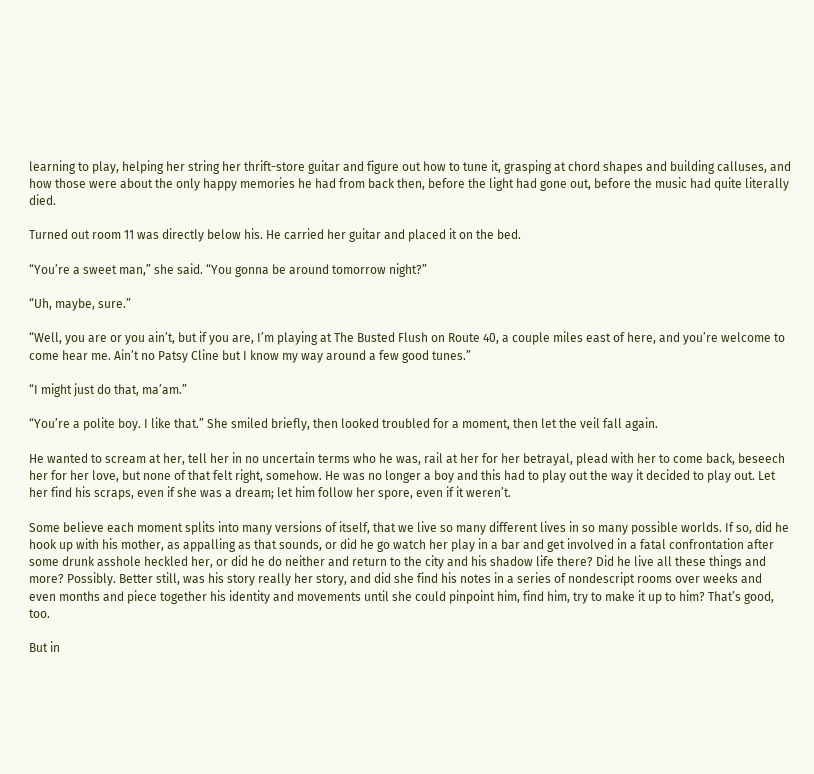learning to play, helping her string her thrift-store guitar and figure out how to tune it, grasping at chord shapes and building calluses, and how those were about the only happy memories he had from back then, before the light had gone out, before the music had quite literally died.

Turned out room 11 was directly below his. He carried her guitar and placed it on the bed.

“You’re a sweet man,” she said. “You gonna be around tomorrow night?”

“Uh, maybe, sure.”

“Well, you are or you ain’t, but if you are, I’m playing at The Busted Flush on Route 40, a couple miles east of here, and you’re welcome to come hear me. Ain’t no Patsy Cline but I know my way around a few good tunes.”

“I might just do that, ma’am.”

“You’re a polite boy. I like that.” She smiled briefly, then looked troubled for a moment, then let the veil fall again.

He wanted to scream at her, tell her in no uncertain terms who he was, rail at her for her betrayal, plead with her to come back, beseech her for her love, but none of that felt right, somehow. He was no longer a boy and this had to play out the way it decided to play out. Let her find his scraps, even if she was a dream; let him follow her spore, even if it weren’t.

Some believe each moment splits into many versions of itself, that we live so many different lives in so many possible worlds. If so, did he hook up with his mother, as appalling as that sounds, or did he go watch her play in a bar and get involved in a fatal confrontation after some drunk asshole heckled her, or did he do neither and return to the city and his shadow life there? Did he live all these things and more? Possibly. Better still, was his story really her story, and did she find his notes in a series of nondescript rooms over weeks and even months and piece together his identity and movements until she could pinpoint him, find him, try to make it up to him? That’s good, too.

But in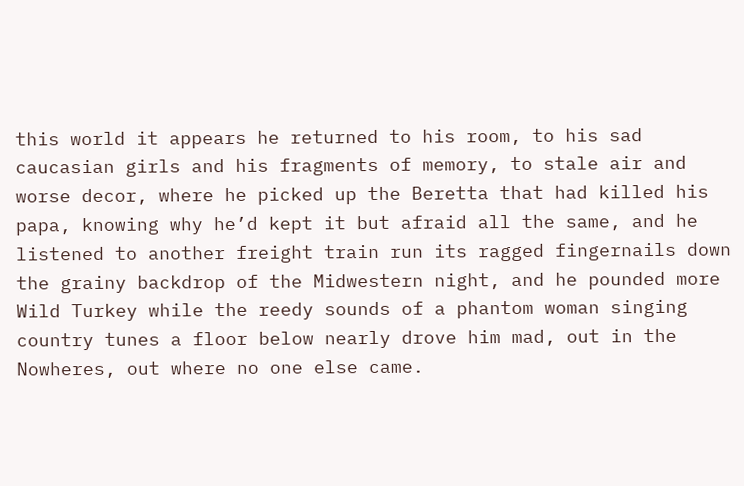this world it appears he returned to his room, to his sad caucasian girls and his fragments of memory, to stale air and worse decor, where he picked up the Beretta that had killed his papa, knowing why he’d kept it but afraid all the same, and he listened to another freight train run its ragged fingernails down the grainy backdrop of the Midwestern night, and he pounded more Wild Turkey while the reedy sounds of a phantom woman singing country tunes a floor below nearly drove him mad, out in the Nowheres, out where no one else came.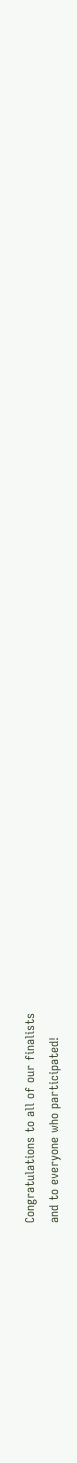Congratulations to all of our finalists
and to everyone who participated!